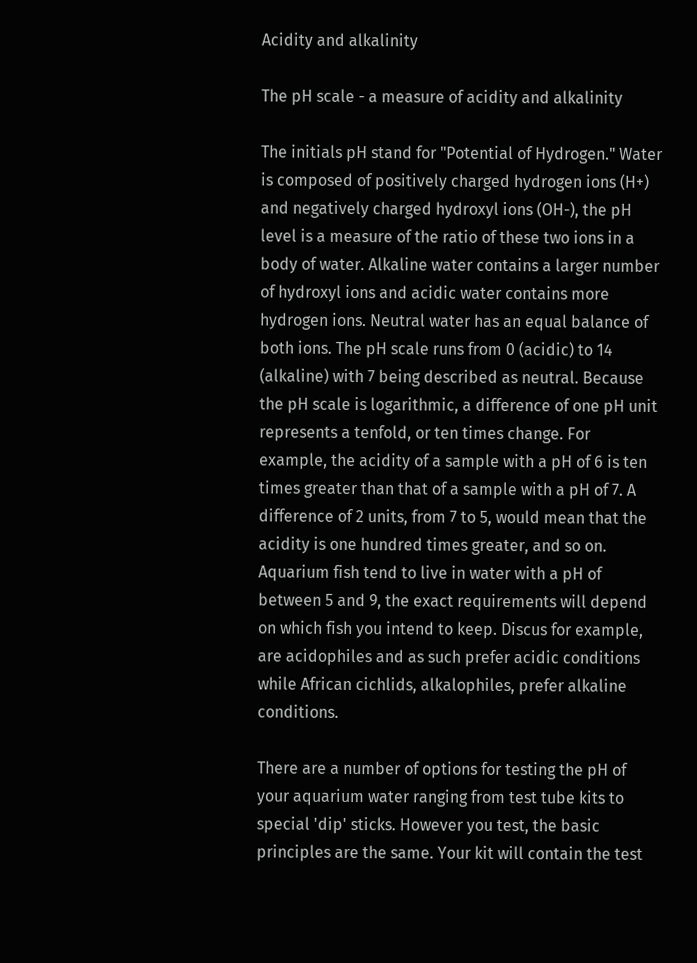Acidity and alkalinity

The pH scale - a measure of acidity and alkalinity

The initials pH stand for "Potential of Hydrogen." Water is composed of positively charged hydrogen ions (H+) and negatively charged hydroxyl ions (OH-), the pH level is a measure of the ratio of these two ions in a body of water. Alkaline water contains a larger number of hydroxyl ions and acidic water contains more hydrogen ions. Neutral water has an equal balance of both ions. The pH scale runs from 0 (acidic) to 14 (alkaline) with 7 being described as neutral. Because the pH scale is logarithmic, a difference of one pH unit represents a tenfold, or ten times change. For example, the acidity of a sample with a pH of 6 is ten times greater than that of a sample with a pH of 7. A difference of 2 units, from 7 to 5, would mean that the acidity is one hundred times greater, and so on. Aquarium fish tend to live in water with a pH of between 5 and 9, the exact requirements will depend on which fish you intend to keep. Discus for example, are acidophiles and as such prefer acidic conditions while African cichlids, alkalophiles, prefer alkaline conditions.

There are a number of options for testing the pH of your aquarium water ranging from test tube kits to special 'dip' sticks. However you test, the basic principles are the same. Your kit will contain the test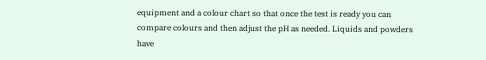equipment and a colour chart so that once the test is ready you can compare colours and then adjust the pH as needed. Liquids and powders have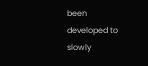been developed to slowly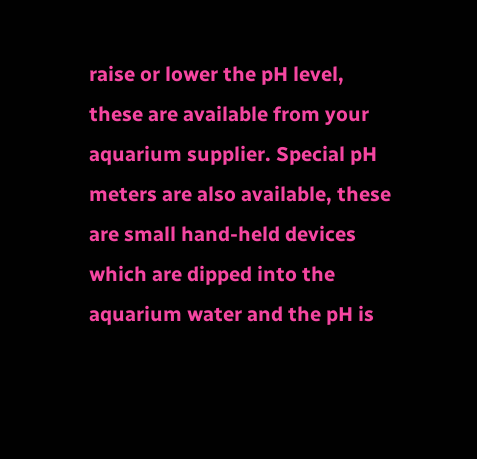raise or lower the pH level, these are available from your aquarium supplier. Special pH meters are also available, these are small hand-held devices which are dipped into the aquarium water and the pH is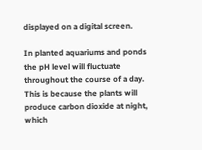displayed on a digital screen.

In planted aquariums and ponds the pH level will fluctuate throughout the course of a day. This is because the plants will produce carbon dioxide at night, which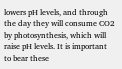lowers pH levels, and through the day they will consume CO2 by photosynthesis, which will raise pH levels. It is important to bear these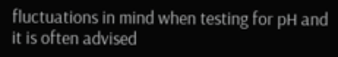fluctuations in mind when testing for pH and it is often advised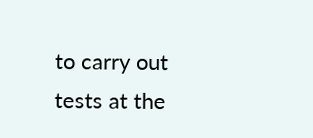to carry out tests at the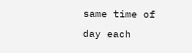same time of day each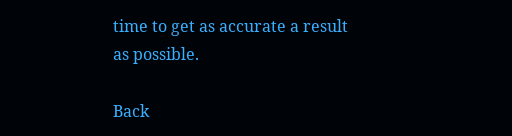time to get as accurate a result as possible.

Back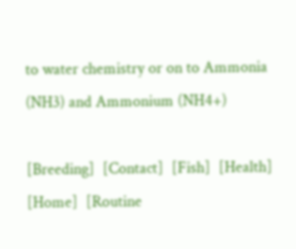to water chemistry or on to Ammonia (NH3) and Ammonium (NH4+)

[Breeding]  [Contact]  [Fish]  [Health]  [Home]  [Routine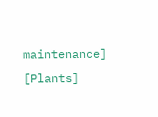maintenance]  [Plants]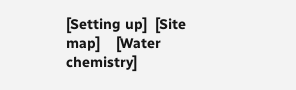[Setting up]  [Site map]    [Water chemistry]